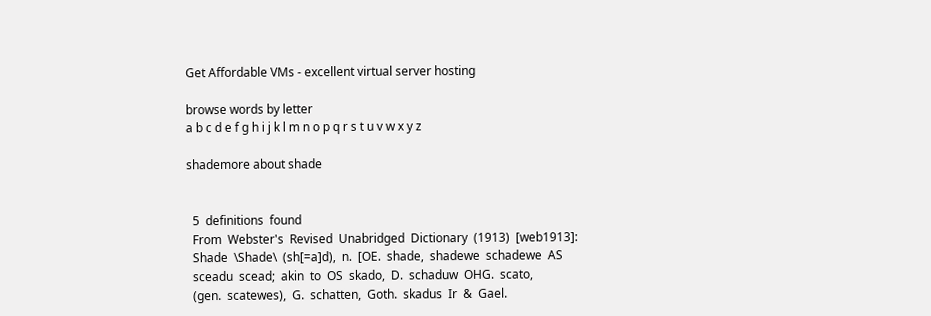Get Affordable VMs - excellent virtual server hosting

browse words by letter
a b c d e f g h i j k l m n o p q r s t u v w x y z

shademore about shade


  5  definitions  found
  From  Webster's  Revised  Unabridged  Dictionary  (1913)  [web1913]:
  Shade  \Shade\  (sh[=a]d),  n.  [OE.  shade,  shadewe  schadewe  AS
  sceadu  scead;  akin  to  OS  skado,  D.  schaduw  OHG.  scato,
  (gen.  scatewes),  G.  schatten,  Goth.  skadus  Ir  &  Gael.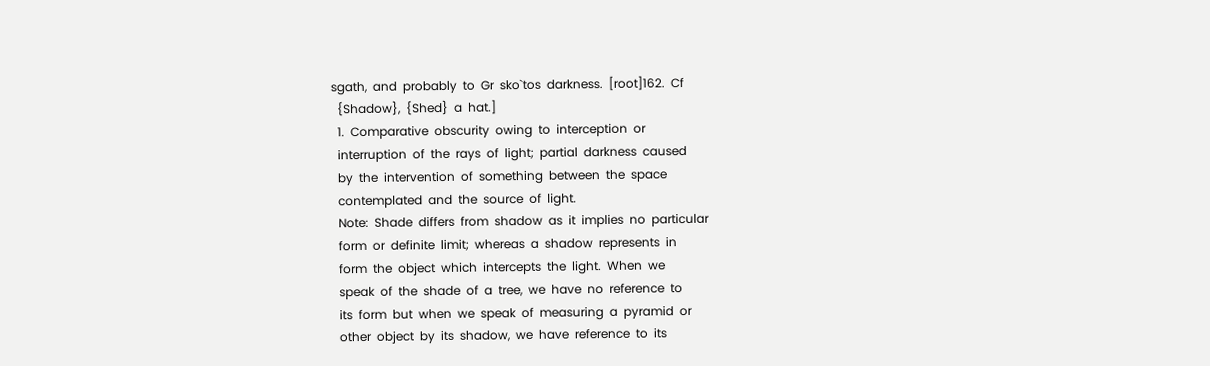sgath,  and  probably  to  Gr  sko`tos  darkness.  [root]162.  Cf
  {Shadow},  {Shed}  a  hat.]
  1.  Comparative  obscurity  owing  to  interception  or
  interruption  of  the  rays  of  light;  partial  darkness  caused
  by  the  intervention  of  something  between  the  space
  contemplated  and  the  source  of  light.
  Note:  Shade  differs  from  shadow  as  it  implies  no  particular
  form  or  definite  limit;  whereas  a  shadow  represents  in
  form  the  object  which  intercepts  the  light.  When  we
  speak  of  the  shade  of  a  tree,  we  have  no  reference  to
  its  form  but  when  we  speak  of  measuring  a  pyramid  or
  other  object  by  its  shadow,  we  have  reference  to  its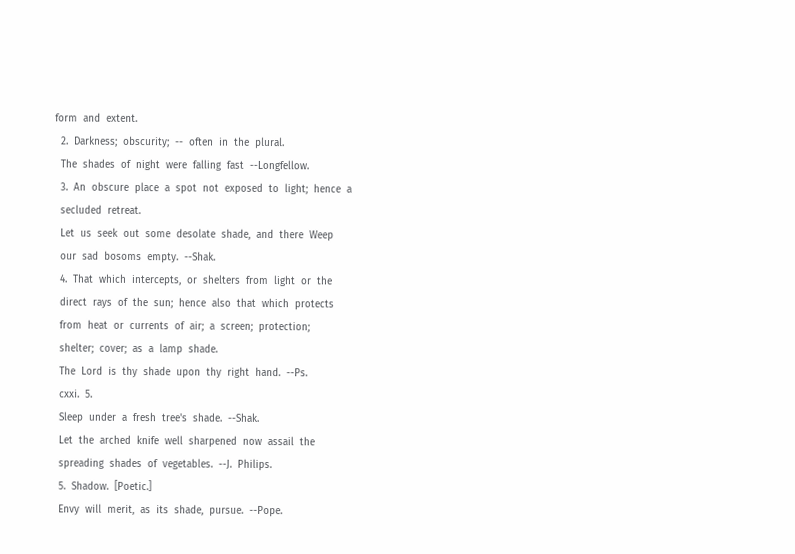form  and  extent.
  2.  Darkness;  obscurity;  --  often  in  the  plural.
  The  shades  of  night  were  falling  fast  --Longfellow.
  3.  An  obscure  place  a  spot  not  exposed  to  light;  hence  a
  secluded  retreat.
  Let  us  seek  out  some  desolate  shade,  and  there  Weep
  our  sad  bosoms  empty.  --Shak.
  4.  That  which  intercepts,  or  shelters  from  light  or  the
  direct  rays  of  the  sun;  hence  also  that  which  protects
  from  heat  or  currents  of  air;  a  screen;  protection;
  shelter;  cover;  as  a  lamp  shade.
  The  Lord  is  thy  shade  upon  thy  right  hand.  --Ps.
  cxxi.  5.
  Sleep  under  a  fresh  tree's  shade.  --Shak.
  Let  the  arched  knife  well  sharpened  now  assail  the
  spreading  shades  of  vegetables.  --J.  Philips.
  5.  Shadow.  [Poetic.]
  Envy  will  merit,  as  its  shade,  pursue.  --Pope.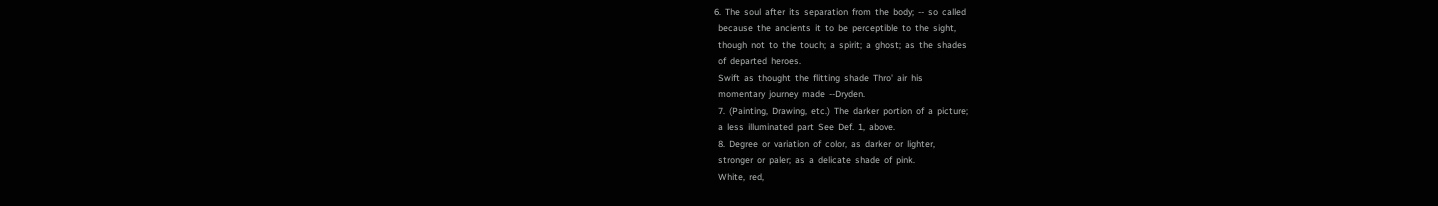6.  The  soul  after  its  separation  from  the  body;  --  so  called
  because  the  ancients  it  to  be  perceptible  to  the  sight,
  though  not  to  the  touch;  a  spirit;  a  ghost;  as  the  shades
  of  departed  heroes.
  Swift  as  thought  the  flitting  shade  Thro'  air  his
  momentary  journey  made  --Dryden.
  7.  (Painting,  Drawing,  etc.)  The  darker  portion  of  a  picture;
  a  less  illuminated  part  See  Def.  1,  above.
  8.  Degree  or  variation  of  color,  as  darker  or  lighter,
  stronger  or  paler;  as  a  delicate  shade  of  pink.
  White,  red,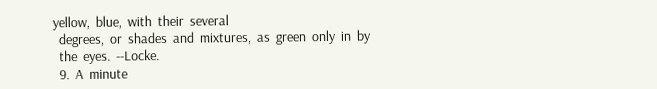yellow,  blue,  with  their  several
  degrees,  or  shades  and  mixtures,  as  green  only  in  by
  the  eyes.  --Locke.
  9.  A  minute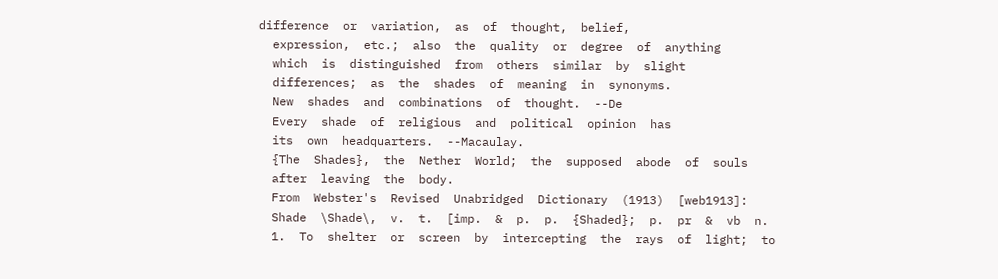difference  or  variation,  as  of  thought,  belief,
  expression,  etc.;  also  the  quality  or  degree  of  anything
  which  is  distinguished  from  others  similar  by  slight
  differences;  as  the  shades  of  meaning  in  synonyms.
  New  shades  and  combinations  of  thought.  --De
  Every  shade  of  religious  and  political  opinion  has
  its  own  headquarters.  --Macaulay.
  {The  Shades},  the  Nether  World;  the  supposed  abode  of  souls
  after  leaving  the  body.
  From  Webster's  Revised  Unabridged  Dictionary  (1913)  [web1913]:
  Shade  \Shade\,  v.  t.  [imp.  &  p.  p.  {Shaded};  p.  pr  &  vb  n.
  1.  To  shelter  or  screen  by  intercepting  the  rays  of  light;  to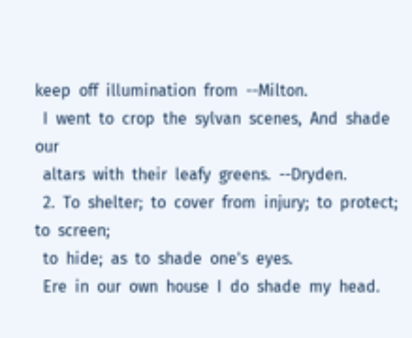keep  off  illumination  from  --Milton.
  I  went  to  crop  the  sylvan  scenes,  And  shade  our
  altars  with  their  leafy  greens.  --Dryden.
  2.  To  shelter;  to  cover  from  injury;  to  protect;  to  screen;
  to  hide;  as  to  shade  one's  eyes.
  Ere  in  our  own  house  I  do  shade  my  head.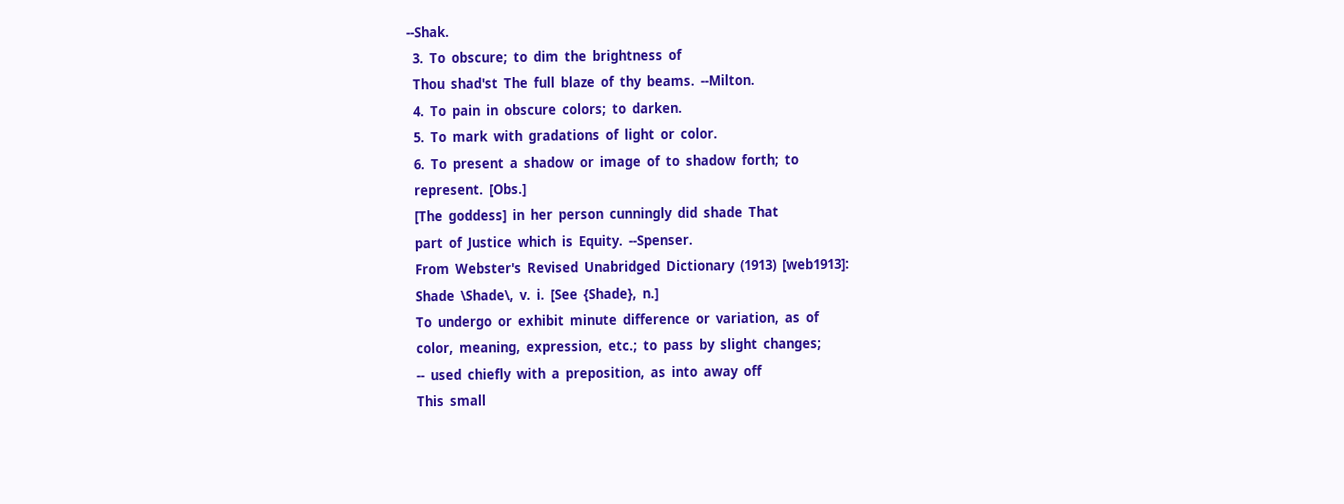--Shak.
  3.  To  obscure;  to  dim  the  brightness  of
  Thou  shad'st  The  full  blaze  of  thy  beams.  --Milton.
  4.  To  pain  in  obscure  colors;  to  darken.
  5.  To  mark  with  gradations  of  light  or  color.
  6.  To  present  a  shadow  or  image  of  to  shadow  forth;  to
  represent.  [Obs.]
  [The  goddess]  in  her  person  cunningly  did  shade  That
  part  of  Justice  which  is  Equity.  --Spenser.
  From  Webster's  Revised  Unabridged  Dictionary  (1913)  [web1913]:
  Shade  \Shade\,  v.  i.  [See  {Shade},  n.]
  To  undergo  or  exhibit  minute  difference  or  variation,  as  of
  color,  meaning,  expression,  etc.;  to  pass  by  slight  changes;
  --  used  chiefly  with  a  preposition,  as  into  away  off
  This  small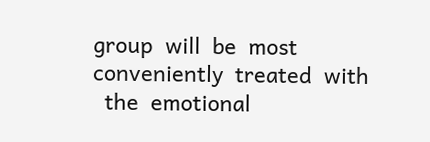group  will  be  most  conveniently  treated  with
  the  emotional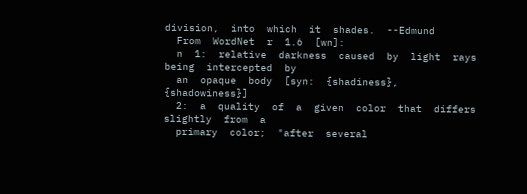division,  into  which  it  shades.  --Edmund
  From  WordNet  r  1.6  [wn]:
  n  1:  relative  darkness  caused  by  light  rays  being  intercepted  by
  an  opaque  body  [syn:  {shadiness},  {shadowiness}]
  2:  a  quality  of  a  given  color  that  differs  slightly  from  a
  primary  color;  "after  several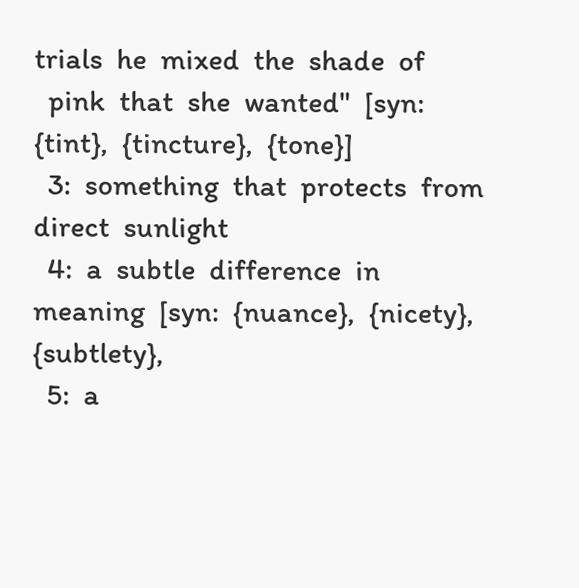trials  he  mixed  the  shade  of
  pink  that  she  wanted"  [syn:  {tint},  {tincture},  {tone}]
  3:  something  that  protects  from  direct  sunlight
  4:  a  subtle  difference  in  meaning  [syn:  {nuance},  {nicety},  {subtlety},
  5:  a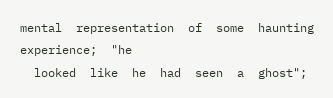mental  representation  of  some  haunting  experience;  "he
  looked  like  he  had  seen  a  ghost";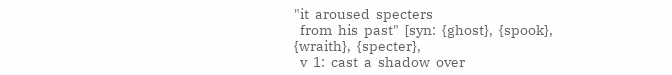"it  aroused  specters
  from  his  past"  [syn:  {ghost},  {spook},  {wraith},  {specter},
  v  1:  cast  a  shadow  over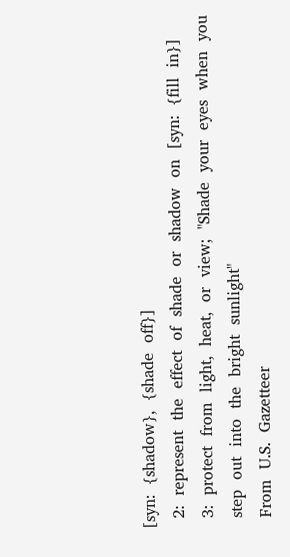[syn:  {shadow},  {shade  off}]
  2:  represent  the  effect  of  shade  or  shadow  on  [syn:  {fill  in}]
  3:  protect  from  light,  heat,  or  view;  "Shade  your  eyes  when  you
  step  out  into  the  bright  sunlight"
  From  U.S.  Gazetteer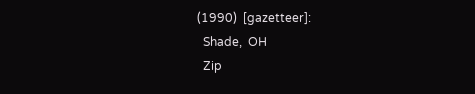(1990)  [gazetteer]:
  Shade,  OH
  Zip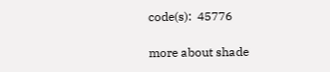code(s):  45776

more about shade